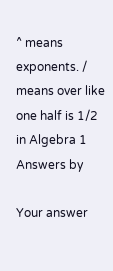^ means exponents. / means over like one half is 1/2
in Algebra 1 Answers by

Your answer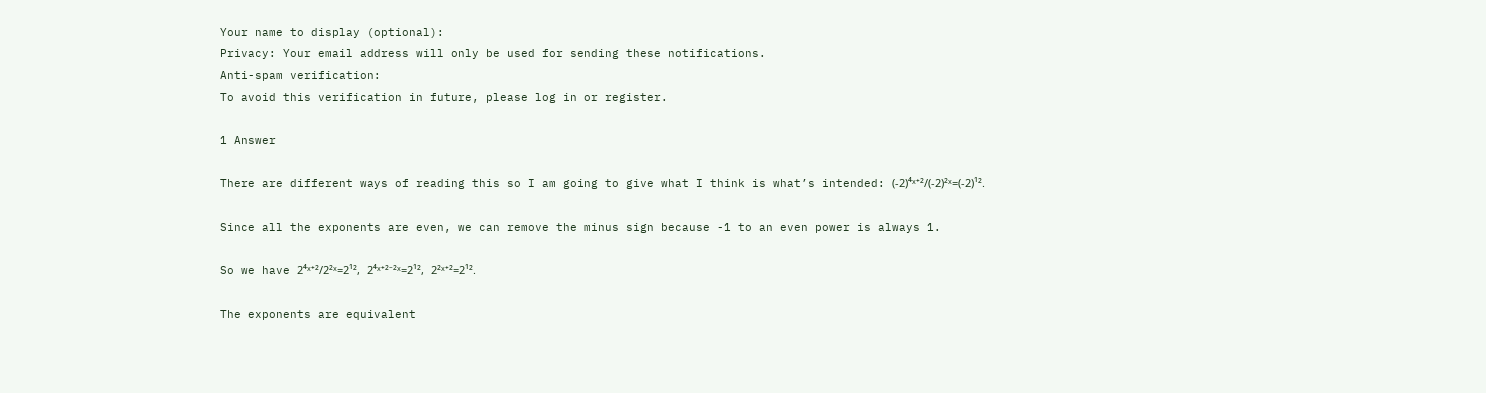Your name to display (optional):
Privacy: Your email address will only be used for sending these notifications.
Anti-spam verification:
To avoid this verification in future, please log in or register.

1 Answer

There are different ways of reading this so I am going to give what I think is what’s intended: (-2)⁴ˣ⁺²/(-2)²ˣ=(-2)¹².

Since all the exponents are even, we can remove the minus sign because -1 to an even power is always 1.

So we have 2⁴ˣ⁺²/2²ˣ=2¹², 2⁴ˣ⁺²⁻²ˣ=2¹², 2²ˣ⁺²=2¹².

The exponents are equivalent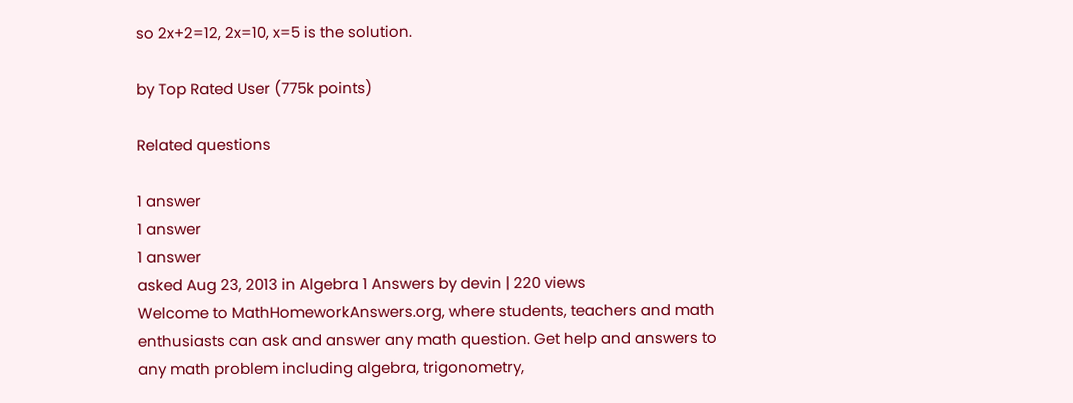so 2x+2=12, 2x=10, x=5 is the solution.

by Top Rated User (775k points)

Related questions

1 answer
1 answer
1 answer
asked Aug 23, 2013 in Algebra 1 Answers by devin | 220 views
Welcome to MathHomeworkAnswers.org, where students, teachers and math enthusiasts can ask and answer any math question. Get help and answers to any math problem including algebra, trigonometry,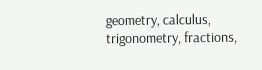geometry, calculus, trigonometry, fractions,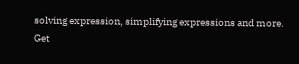solving expression, simplifying expressions and more. Get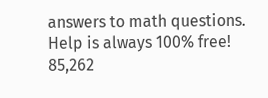answers to math questions. Help is always 100% free!
85,262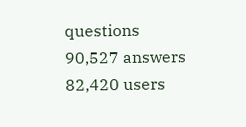questions
90,527 answers
82,420 users